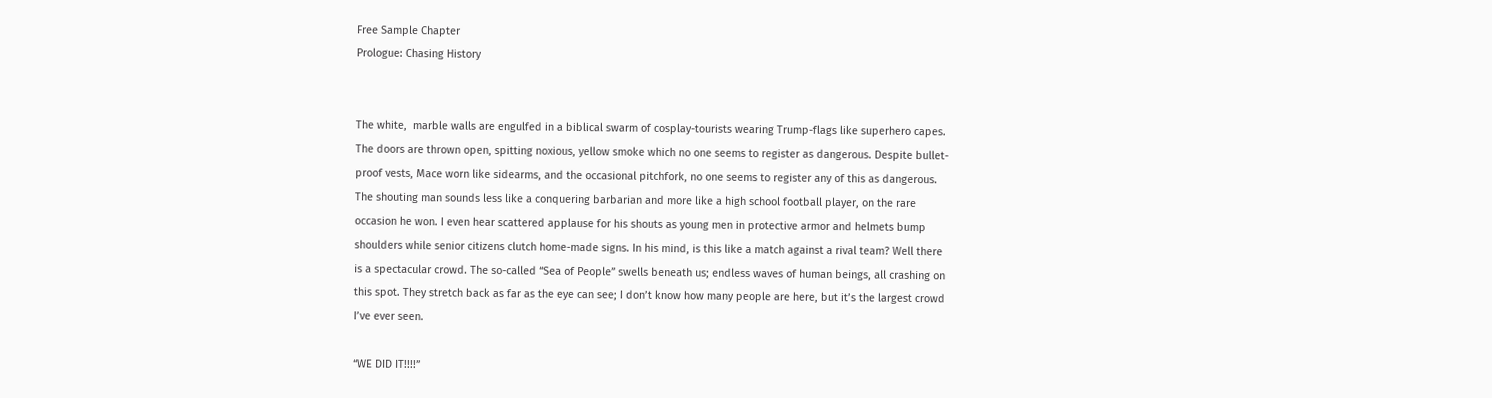Free Sample Chapter
Prologue: Chasing History


The white,  marble walls are engulfed in a biblical swarm of cosplay-tourists wearing Trump-flags like superhero capes. The doors are thrown open, spitting noxious, yellow smoke which no one seems to register as dangerous. Despite bullet-proof vests, Mace worn like sidearms, and the occasional pitchfork, no one seems to register any of this as dangerous. The shouting man sounds less like a conquering barbarian and more like a high school football player, on the rare occasion he won. I even hear scattered applause for his shouts as young men in protective armor and helmets bump shoulders while senior citizens clutch home-made signs. In his mind, is this like a match against a rival team? Well there is a spectacular crowd. The so-called “Sea of People” swells beneath us; endless waves of human beings, all crashing on this spot. They stretch back as far as the eye can see; I don’t know how many people are here, but it’s the largest crowd I’ve ever seen.

“WE DID IT!!!!”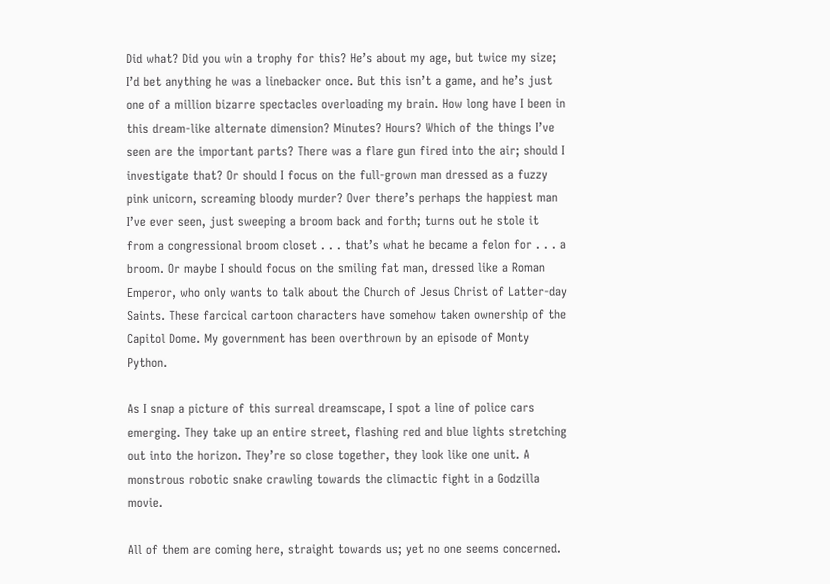Did what? Did you win a trophy for this? He’s about my age, but twice my size; I’d bet anything he was a linebacker once. But this isn’t a game, and he’s just one of a million bizarre spectacles overloading my brain. How long have I been in this dream-like alternate dimension? Minutes? Hours? Which of the things I’ve seen are the important parts? There was a flare gun fired into the air; should I investigate that? Or should I focus on the full-grown man dressed as a fuzzy pink unicorn, screaming bloody murder? Over there’s perhaps the happiest man I’ve ever seen, just sweeping a broom back and forth; turns out he stole it from a congressional broom closet . . . that’s what he became a felon for . . . a broom. Or maybe I should focus on the smiling fat man, dressed like a Roman Emperor, who only wants to talk about the Church of Jesus Christ of Latter-day Saints. These farcical cartoon characters have somehow taken ownership of the Capitol Dome. My government has been overthrown by an episode of Monty Python.

As I snap a picture of this surreal dreamscape, I spot a line of police cars emerging. They take up an entire street, flashing red and blue lights stretching out into the horizon. They’re so close together, they look like one unit. A monstrous robotic snake crawling towards the climactic fight in a Godzilla movie.

All of them are coming here, straight towards us; yet no one seems concerned.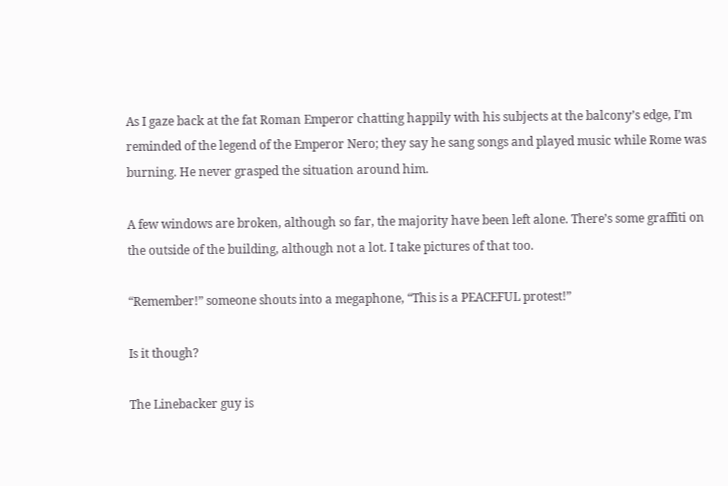As I gaze back at the fat Roman Emperor chatting happily with his subjects at the balcony’s edge, I’m reminded of the legend of the Emperor Nero; they say he sang songs and played music while Rome was burning. He never grasped the situation around him.

A few windows are broken, although so far, the majority have been left alone. There’s some graffiti on the outside of the building, although not a lot. I take pictures of that too.

“Remember!” someone shouts into a megaphone, “This is a PEACEFUL protest!”

Is it though?

The Linebacker guy is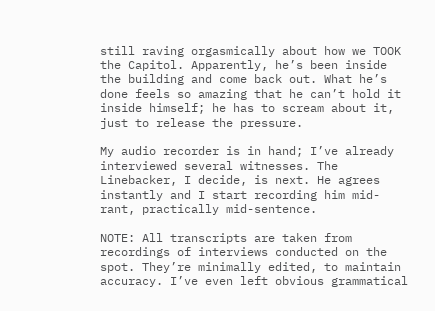still raving orgasmically about how we TOOK the Capitol. Apparently, he’s been inside the building and come back out. What he’s done feels so amazing that he can’t hold it inside himself; he has to scream about it, just to release the pressure.

My audio recorder is in hand; I’ve already interviewed several witnesses. The Linebacker, I decide, is next. He agrees instantly and I start recording him mid-rant, practically mid-sentence.

NOTE: All transcripts are taken from recordings of interviews conducted on the spot. They’re minimally edited, to maintain accuracy. I’ve even left obvious grammatical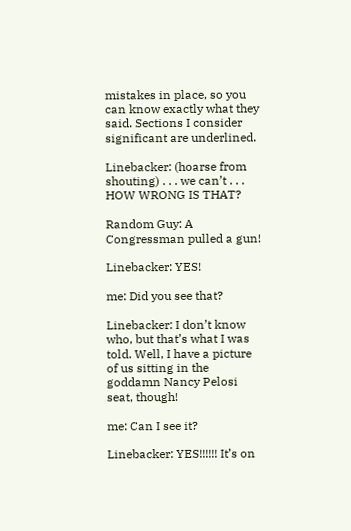mistakes in place, so you can know exactly what they said. Sections I consider significant are underlined.

Linebacker: (hoarse from shouting) . . . we can’t . . . HOW WRONG IS THAT?

Random Guy: A Congressman pulled a gun!

Linebacker: YES!

me: Did you see that?

Linebacker: I don’t know who, but that’s what I was told. Well, I have a picture of us sitting in the goddamn Nancy Pelosi seat, though!

me: Can I see it?

Linebacker: YES!!!!!! It’s on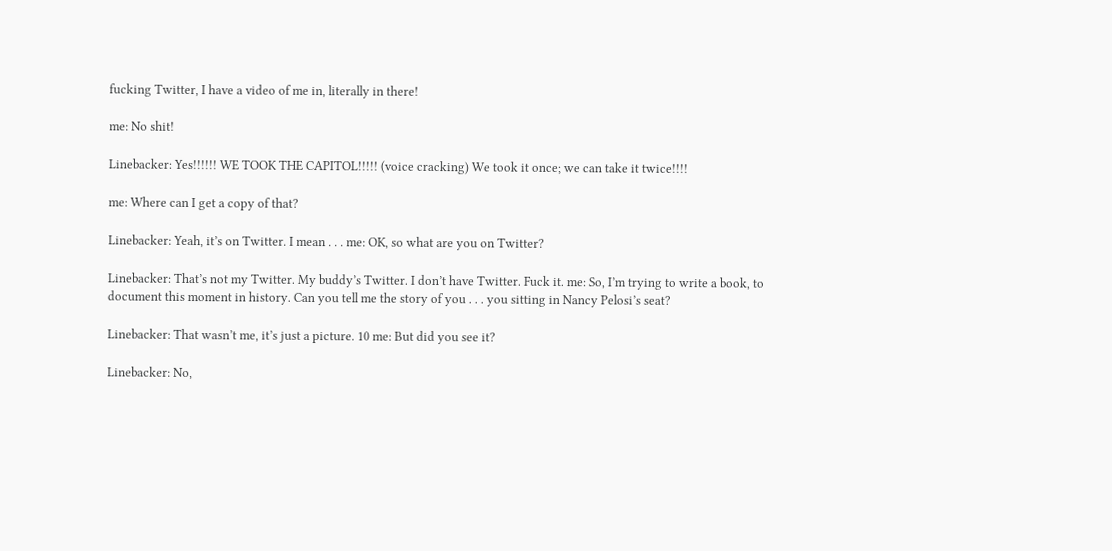fucking Twitter, I have a video of me in, literally in there!

me: No shit!

Linebacker: Yes!!!!!! WE TOOK THE CAPITOL!!!!! (voice cracking) We took it once; we can take it twice!!!!

me: Where can I get a copy of that?

Linebacker: Yeah, it’s on Twitter. I mean . . . me: OK, so what are you on Twitter?

Linebacker: That’s not my Twitter. My buddy’s Twitter. I don’t have Twitter. Fuck it. me: So, I’m trying to write a book, to document this moment in history. Can you tell me the story of you . . . you sitting in Nancy Pelosi’s seat?

Linebacker: That wasn’t me, it’s just a picture. 10 me: But did you see it?

Linebacker: No,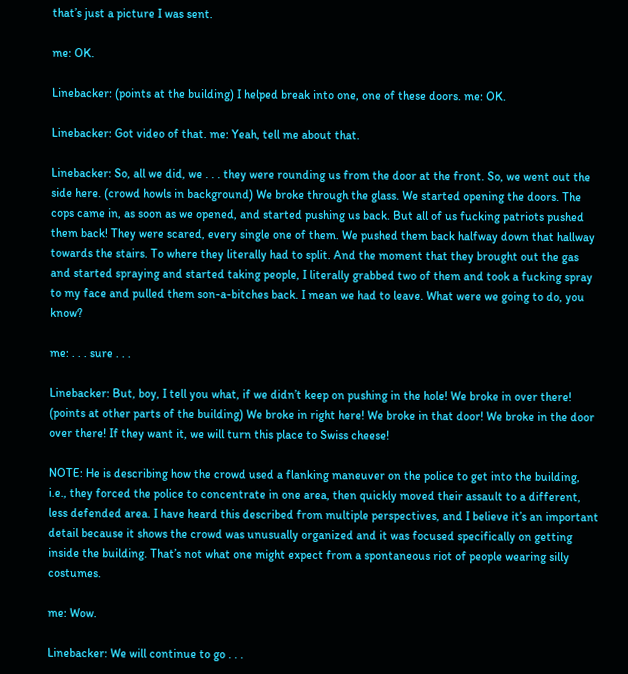that’s just a picture I was sent.

me: OK.

Linebacker: (points at the building) I helped break into one, one of these doors. me: OK.

Linebacker: Got video of that. me: Yeah, tell me about that.

Linebacker: So, all we did, we . . . they were rounding us from the door at the front. So, we went out the side here. (crowd howls in background) We broke through the glass. We started opening the doors. The cops came in, as soon as we opened, and started pushing us back. But all of us fucking patriots pushed them back! They were scared, every single one of them. We pushed them back halfway down that hallway towards the stairs. To where they literally had to split. And the moment that they brought out the gas and started spraying and started taking people, I literally grabbed two of them and took a fucking spray to my face and pulled them son-a-bitches back. I mean we had to leave. What were we going to do, you know?

me: . . . sure . . .

Linebacker: But, boy, I tell you what, if we didn’t keep on pushing in the hole! We broke in over there! (points at other parts of the building) We broke in right here! We broke in that door! We broke in the door over there! If they want it, we will turn this place to Swiss cheese!

NOTE: He is describing how the crowd used a flanking maneuver on the police to get into the building, i.e., they forced the police to concentrate in one area, then quickly moved their assault to a different, less defended area. I have heard this described from multiple perspectives, and I believe it’s an important detail because it shows the crowd was unusually organized and it was focused specifically on getting inside the building. That’s not what one might expect from a spontaneous riot of people wearing silly costumes.

me: Wow.

Linebacker: We will continue to go . . .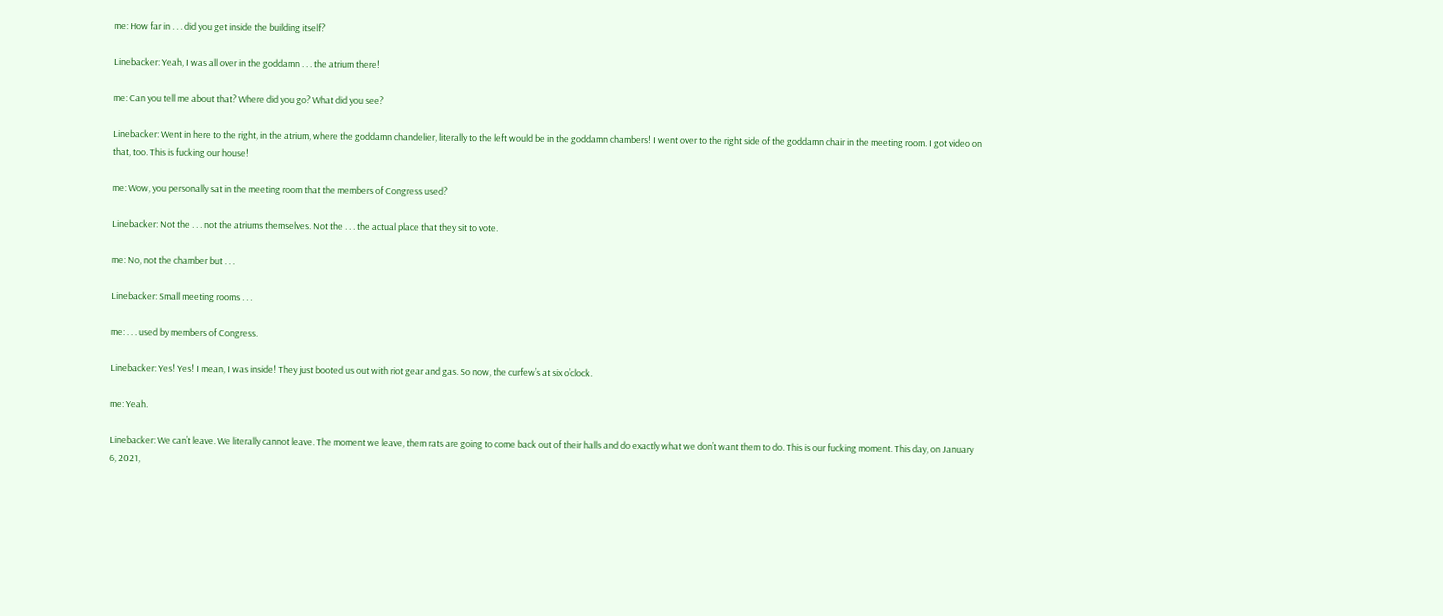me: How far in . . . did you get inside the building itself?

Linebacker: Yeah, I was all over in the goddamn . . . the atrium there!

me: Can you tell me about that? Where did you go? What did you see?

Linebacker: Went in here to the right, in the atrium, where the goddamn chandelier, literally to the left would be in the goddamn chambers! I went over to the right side of the goddamn chair in the meeting room. I got video on that, too. This is fucking our house!

me: Wow, you personally sat in the meeting room that the members of Congress used?

Linebacker: Not the . . . not the atriums themselves. Not the . . . the actual place that they sit to vote.

me: No, not the chamber but . . .

Linebacker: Small meeting rooms . . .

me: . . . used by members of Congress.

Linebacker: Yes! Yes! I mean, I was inside! They just booted us out with riot gear and gas. So now, the curfew’s at six o’clock.

me: Yeah.

Linebacker: We can’t leave. We literally cannot leave. The moment we leave, them rats are going to come back out of their halls and do exactly what we don’t want them to do. This is our fucking moment. This day, on January 6, 2021,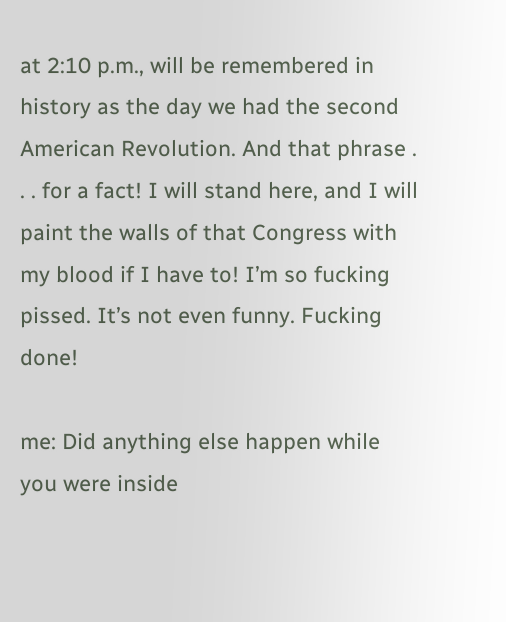at 2:10 p.m., will be remembered in history as the day we had the second American Revolution. And that phrase . . . for a fact! I will stand here, and I will paint the walls of that Congress with my blood if I have to! I’m so fucking pissed. It’s not even funny. Fucking done!

me: Did anything else happen while you were inside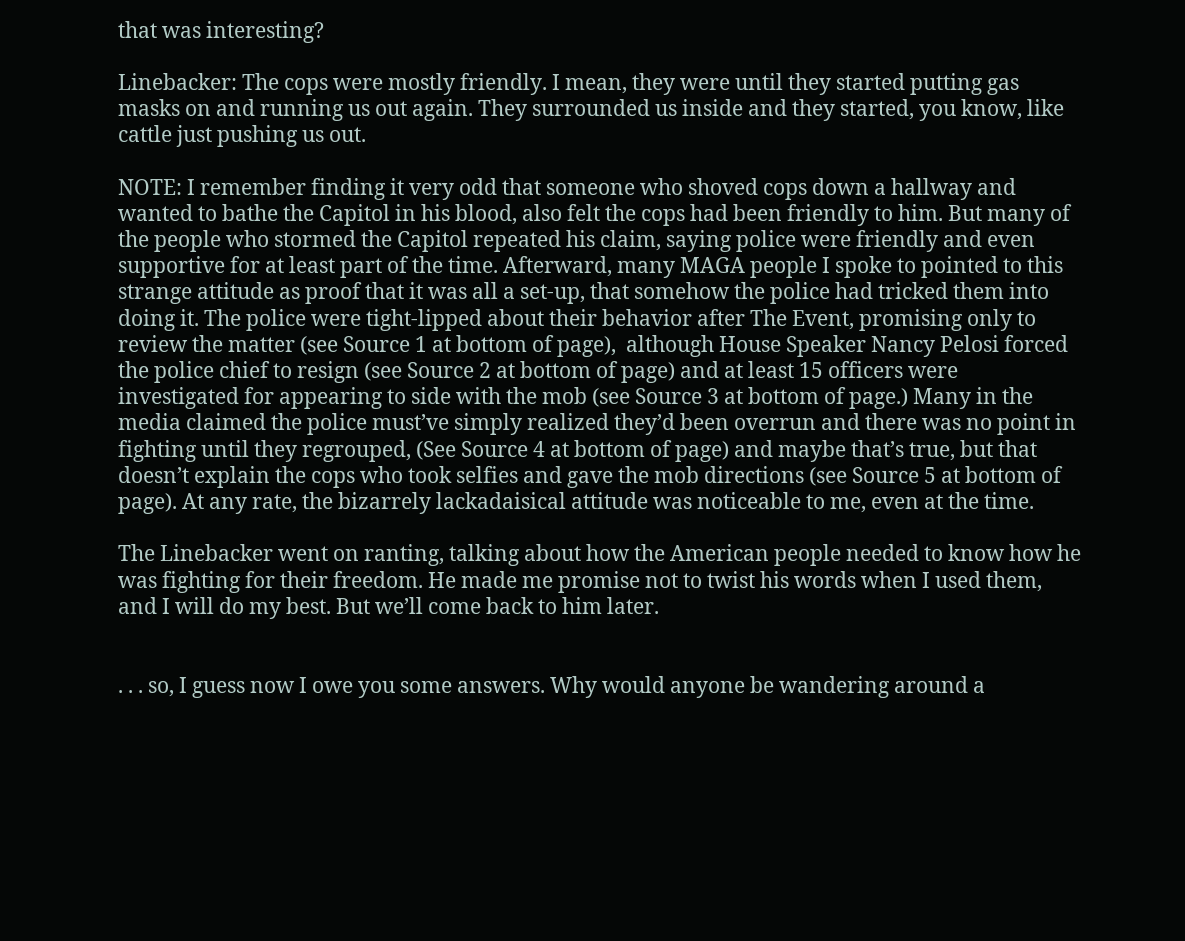that was interesting?

Linebacker: The cops were mostly friendly. I mean, they were until they started putting gas masks on and running us out again. They surrounded us inside and they started, you know, like cattle just pushing us out.

NOTE: I remember finding it very odd that someone who shoved cops down a hallway and wanted to bathe the Capitol in his blood, also felt the cops had been friendly to him. But many of the people who stormed the Capitol repeated his claim, saying police were friendly and even supportive for at least part of the time. Afterward, many MAGA people I spoke to pointed to this strange attitude as proof that it was all a set-up, that somehow the police had tricked them into doing it. The police were tight-lipped about their behavior after The Event, promising only to review the matter (see Source 1 at bottom of page),  although House Speaker Nancy Pelosi forced the police chief to resign (see Source 2 at bottom of page) and at least 15 officers were investigated for appearing to side with the mob (see Source 3 at bottom of page.) Many in the media claimed the police must’ve simply realized they’d been overrun and there was no point in fighting until they regrouped, (See Source 4 at bottom of page) and maybe that’s true, but that doesn’t explain the cops who took selfies and gave the mob directions (see Source 5 at bottom of page). At any rate, the bizarrely lackadaisical attitude was noticeable to me, even at the time.

The Linebacker went on ranting, talking about how the American people needed to know how he was fighting for their freedom. He made me promise not to twist his words when I used them, and I will do my best. But we’ll come back to him later.


. . . so, I guess now I owe you some answers. Why would anyone be wandering around a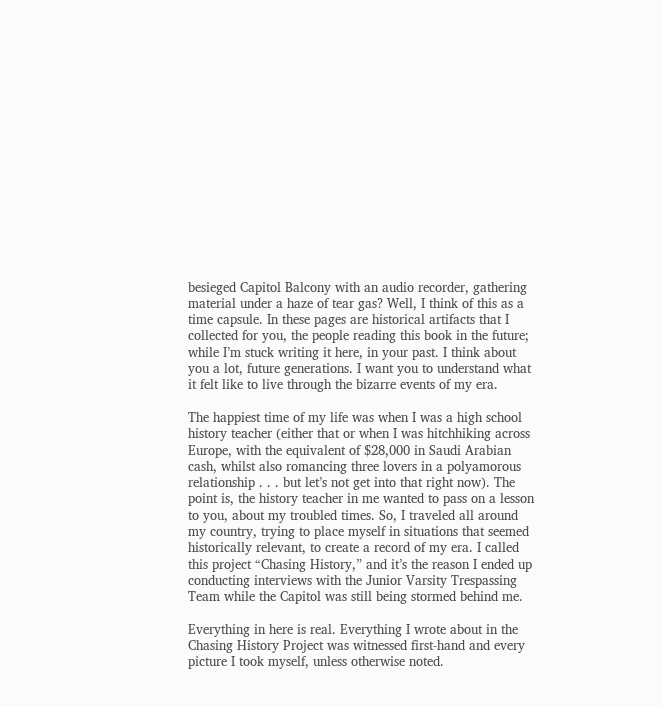besieged Capitol Balcony with an audio recorder, gathering material under a haze of tear gas? Well, I think of this as a time capsule. In these pages are historical artifacts that I collected for you, the people reading this book in the future; while I’m stuck writing it here, in your past. I think about you a lot, future generations. I want you to understand what it felt like to live through the bizarre events of my era.

The happiest time of my life was when I was a high school history teacher (either that or when I was hitchhiking across Europe, with the equivalent of $28,000 in Saudi Arabian cash, whilst also romancing three lovers in a polyamorous relationship . . . but let’s not get into that right now). The point is, the history teacher in me wanted to pass on a lesson to you, about my troubled times. So, I traveled all around my country, trying to place myself in situations that seemed historically relevant, to create a record of my era. I called this project “Chasing History,” and it’s the reason I ended up conducting interviews with the Junior Varsity Trespassing Team while the Capitol was still being stormed behind me.

Everything in here is real. Everything I wrote about in the Chasing History Project was witnessed first-hand and every picture I took myself, unless otherwise noted.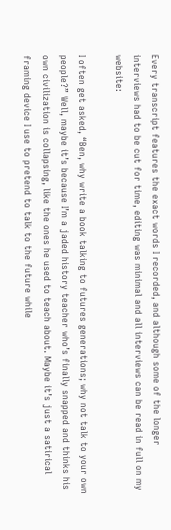Every transcript features the exact words I recorded, and although some of the longer interviews had to be cut for time, editing was minimal and all interviews can be read in full on my website:

I often get asked, “Ben, why write a book talking to futures generations; why not talk to your own people?” Well, maybe it’s because I’m a jaded history teacher who’s finally snapped and thinks his own civilization is collapsing, like the ones he used to teach about. Maybe it’s just a satirical framing device I use to pretend to talk to the future while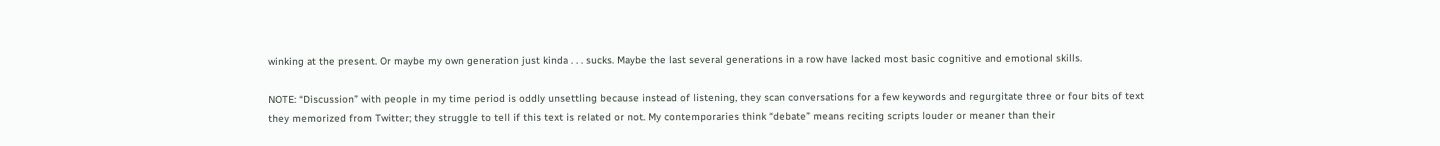winking at the present. Or maybe my own generation just kinda . . . sucks. Maybe the last several generations in a row have lacked most basic cognitive and emotional skills.

NOTE: “Discussion” with people in my time period is oddly unsettling because instead of listening, they scan conversations for a few keywords and regurgitate three or four bits of text they memorized from Twitter; they struggle to tell if this text is related or not. My contemporaries think “debate” means reciting scripts louder or meaner than their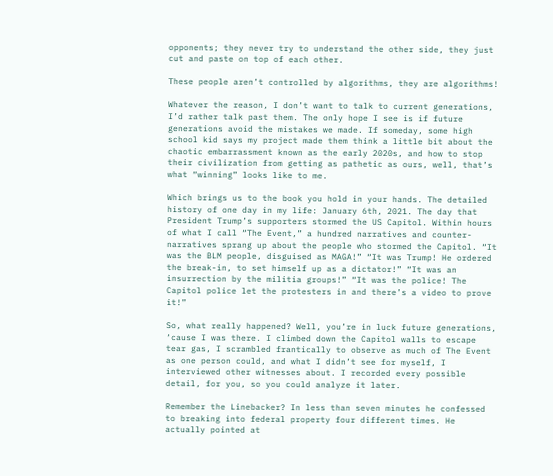opponents; they never try to understand the other side, they just cut and paste on top of each other.

These people aren’t controlled by algorithms, they are algorithms!

Whatever the reason, I don’t want to talk to current generations, I’d rather talk past them. The only hope I see is if future generations avoid the mistakes we made. If someday, some high school kid says my project made them think a little bit about the chaotic embarrassment known as the early 2020s, and how to stop their civilization from getting as pathetic as ours, well, that’s what “winning” looks like to me.

Which brings us to the book you hold in your hands. The detailed history of one day in my life: January 6th, 2021. The day that President Trump’s supporters stormed the US Capitol. Within hours of what I call “The Event,” a hundred narratives and counter-narratives sprang up about the people who stormed the Capitol. “It was the BLM people, disguised as MAGA!” “It was Trump! He ordered the break-in, to set himself up as a dictator!” “It was an insurrection by the militia groups!” “It was the police! The Capitol police let the protesters in and there’s a video to prove it!”

So, what really happened? Well, you’re in luck future generations, ‘cause I was there. I climbed down the Capitol walls to escape tear gas, I scrambled frantically to observe as much of The Event as one person could, and what I didn’t see for myself, I interviewed other witnesses about. I recorded every possible detail, for you, so you could analyze it later.

Remember the Linebacker? In less than seven minutes he confessed to breaking into federal property four different times. He actually pointed at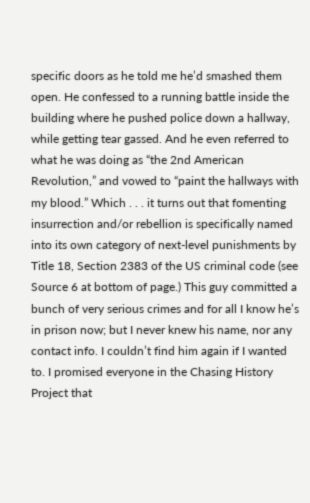specific doors as he told me he’d smashed them open. He confessed to a running battle inside the building where he pushed police down a hallway, while getting tear gassed. And he even referred to what he was doing as “the 2nd American Revolution,” and vowed to “paint the hallways with my blood.” Which . . . it turns out that fomenting insurrection and/or rebellion is specifically named into its own category of next-level punishments by Title 18, Section 2383 of the US criminal code (see Source 6 at bottom of page.) This guy committed a bunch of very serious crimes and for all I know he’s in prison now; but I never knew his name, nor any contact info. I couldn’t find him again if I wanted to. I promised everyone in the Chasing History Project that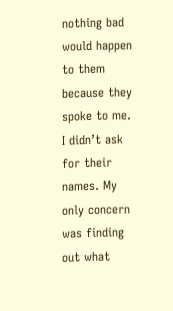nothing bad would happen to them because they spoke to me. I didn’t ask for their names. My only concern was finding out what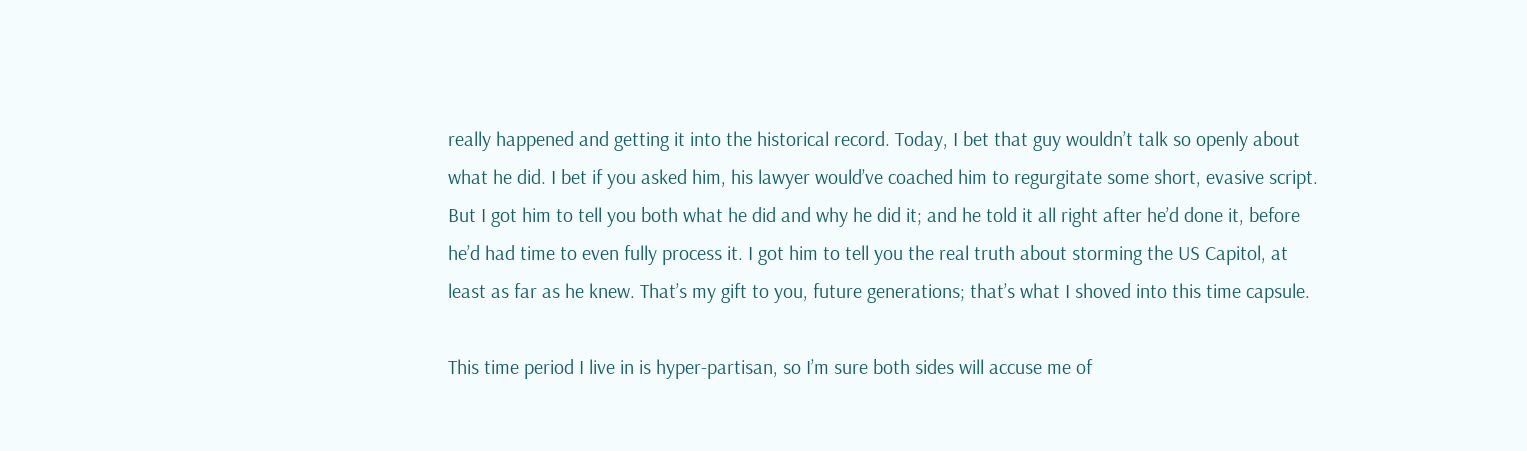really happened and getting it into the historical record. Today, I bet that guy wouldn’t talk so openly about what he did. I bet if you asked him, his lawyer would’ve coached him to regurgitate some short, evasive script. But I got him to tell you both what he did and why he did it; and he told it all right after he’d done it, before he’d had time to even fully process it. I got him to tell you the real truth about storming the US Capitol, at least as far as he knew. That’s my gift to you, future generations; that’s what I shoved into this time capsule.

This time period I live in is hyper-partisan, so I’m sure both sides will accuse me of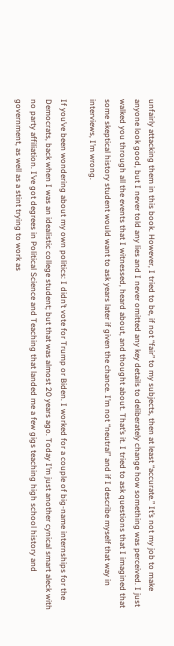unfairly attacking them in this book. However, I tried to be, if not “fair” to my subjects, then at least “accurate.” It’s not my job to make anyone look good, but I never told any lies and I never omitted any key details to deliberately change how something was perceived. I just walked you through all the events that I witnessed, heard about, and thought about. That’s it. I tried to ask questions that I imagined that some skeptical history student would want to ask years later if given the chance. I’m not “neutral” and if I describe myself that way in interviews, I’m wrong.

If you’ve been wondering about my own politics: I didn’t vote for Trump or Biden. I worked for a couple of big-name internships for the Democrats, back when I was an idealistic college student; but that was almost 20 years ago. Today I’m just another cynical smart aleck with no party affiliation. I’ve got degrees in Political Science and Teaching that landed me a few gigs teaching high school history and government, as well as a stint trying to work as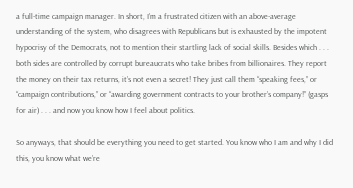a full-time campaign manager. In short, I’m a frustrated citizen with an above-average understanding of the system, who disagrees with Republicans but is exhausted by the impotent hypocrisy of the Democrats, not to mention their startling lack of social skills. Besides which . . . both sides are controlled by corrupt bureaucrats who take bribes from billionaires. They report the money on their tax returns, it’s not even a secret! They just call them “speaking fees,” or “campaign contributions,” or “awarding government contracts to your brother’s company!” (gasps for air) . . . and now you know how I feel about politics.

So anyways, that should be everything you need to get started. You know who I am and why I did this, you know what we’re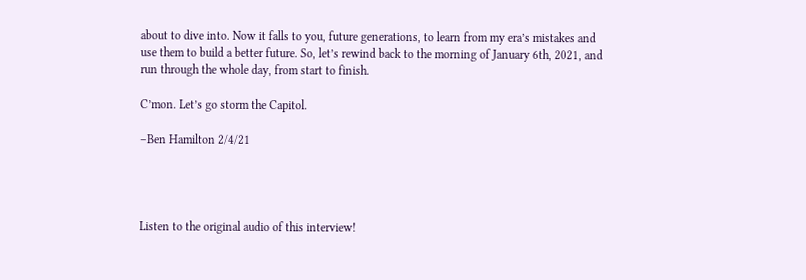about to dive into. Now it falls to you, future generations, to learn from my era’s mistakes and use them to build a better future. So, let’s rewind back to the morning of January 6th, 2021, and run through the whole day, from start to finish.

C’mon. Let’s go storm the Capitol.

–Ben Hamilton 2/4/21




Listen to the original audio of this interview!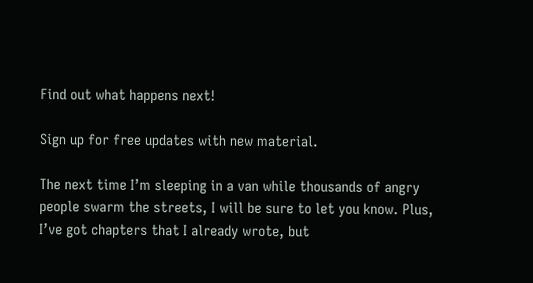Find out what happens next!

Sign up for free updates with new material.

The next time I’m sleeping in a van while thousands of angry people swarm the streets, I will be sure to let you know. Plus, I’ve got chapters that I already wrote, but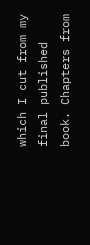which I cut from my final published book. Chapters from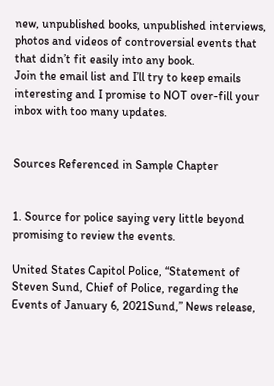new, unpublished books, unpublished interviews, photos and videos of controversial events that that didn’t fit easily into any book.
Join the email list and I’ll try to keep emails interesting and I promise to NOT over-fill your inbox with too many updates.


Sources Referenced in Sample Chapter


1. Source for police saying very little beyond promising to review the events.

United States Capitol Police, “Statement of Steven Sund, Chief of Police, regarding the Events of January 6, 2021Sund,” News release,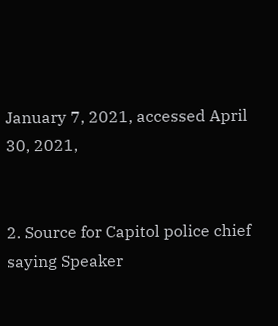January 7, 2021, accessed April 30, 2021,


2. Source for Capitol police chief saying Speaker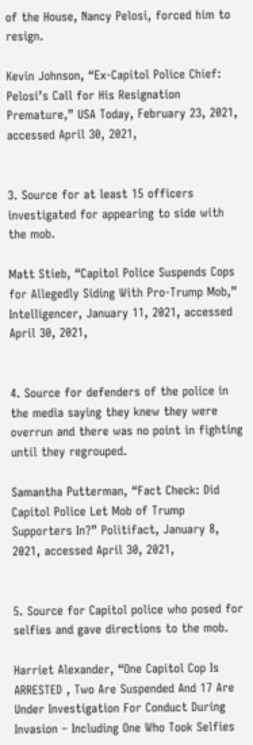of the House, Nancy Pelosi, forced him to resign.

Kevin Johnson, “Ex-Capitol Police Chief: Pelosi’s Call for His Resignation Premature,” USA Today, February 23, 2021, accessed April 30, 2021,


3. Source for at least 15 officers investigated for appearing to side with the mob.

Matt Stieb, “Capitol Police Suspends Cops for Allegedly Siding With Pro-Trump Mob,” Intelligencer, January 11, 2021, accessed April 30, 2021,


4. Source for defenders of the police in the media saying they knew they were overrun and there was no point in fighting until they regrouped.

Samantha Putterman, “Fact Check: Did Capitol Police Let Mob of Trump Supporters In?” Politifact, January 8, 2021, accessed April 30, 2021,


5. Source for Capitol police who posed for selfies and gave directions to the mob.

Harriet Alexander, “One Capitol Cop Is ARRESTED , Two Are Suspended And 17 Are Under Investigation For Conduct During Invasion – Including One Who Took Selfies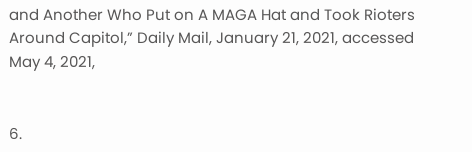and Another Who Put on A MAGA Hat and Took Rioters Around Capitol,” Daily Mail, January 21, 2021, accessed May 4, 2021,


6.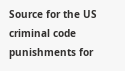Source for the US criminal code punishments for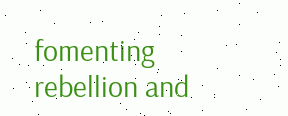fomenting rebellion and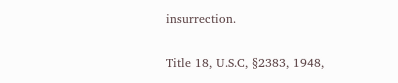insurrection.

Title 18, U.S.C, §2383, 1948,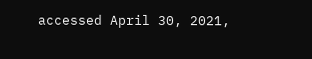accessed April 30, 2021,